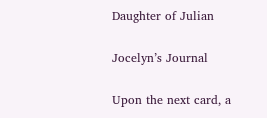Daughter of Julian

Jocelyn’s Journal

Upon the next card, a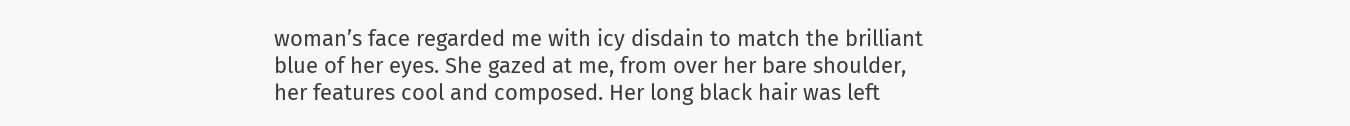woman’s face regarded me with icy disdain to match the brilliant blue of her eyes. She gazed at me, from over her bare shoulder, her features cool and composed. Her long black hair was left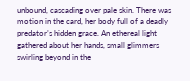unbound, cascading over pale skin. There was motion in the card, her body full of a deadly predator’s hidden grace. An ethereal light gathered about her hands, small glimmers swirling beyond in the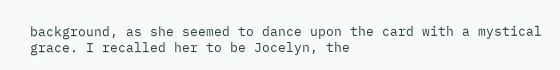background, as she seemed to dance upon the card with a mystical grace. I recalled her to be Jocelyn, the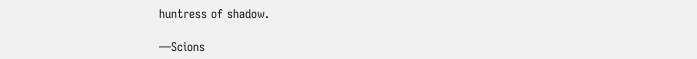huntress of shadow.

—Scions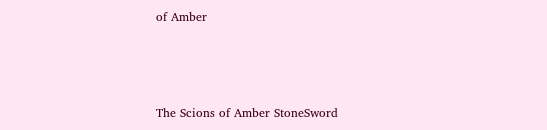of Amber



The Scions of Amber StoneSword